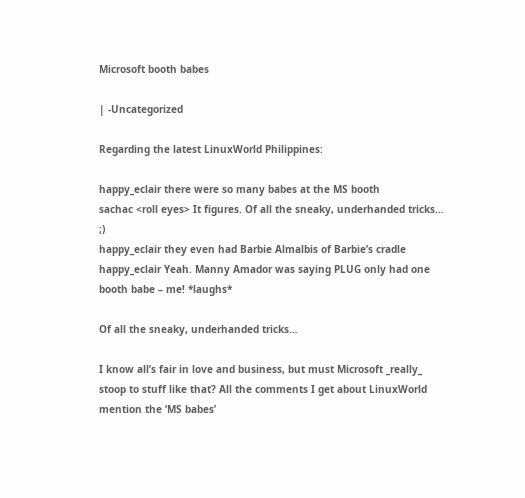Microsoft booth babes

| -Uncategorized

Regarding the latest LinuxWorld Philippines:

happy_eclair there were so many babes at the MS booth
sachac <roll eyes> It figures. Of all the sneaky, underhanded tricks… ;)
happy_eclair they even had Barbie Almalbis of Barbie’s cradle
happy_eclair Yeah. Manny Amador was saying PLUG only had one booth babe – me! *laughs*

Of all the sneaky, underhanded tricks…

I know all’s fair in love and business, but must Microsoft _really_
stoop to stuff like that? All the comments I get about LinuxWorld
mention the ‘MS babes’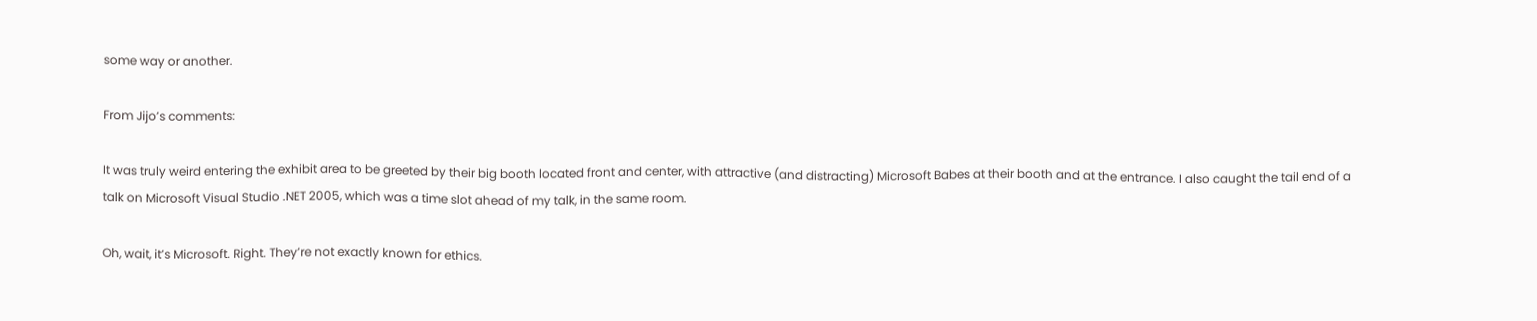some way or another.

From Jijo’s comments:

It was truly weird entering the exhibit area to be greeted by their big booth located front and center, with attractive (and distracting) Microsoft Babes at their booth and at the entrance. I also caught the tail end of a talk on Microsoft Visual Studio .NET 2005, which was a time slot ahead of my talk, in the same room.

Oh, wait, it’s Microsoft. Right. They’re not exactly known for ethics.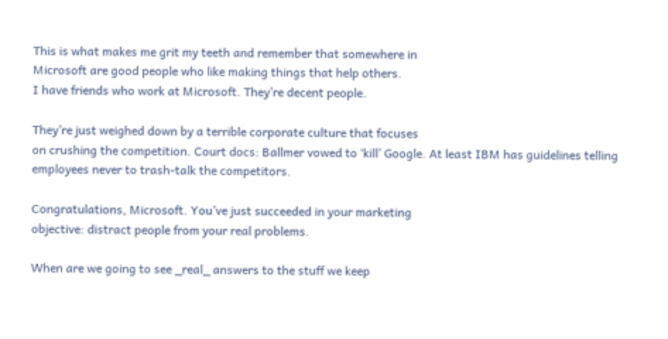This is what makes me grit my teeth and remember that somewhere in
Microsoft are good people who like making things that help others.
I have friends who work at Microsoft. They’re decent people.

They’re just weighed down by a terrible corporate culture that focuses
on crushing the competition. Court docs: Ballmer vowed to ‘kill’ Google. At least IBM has guidelines telling employees never to trash-talk the competitors.

Congratulations, Microsoft. You’ve just succeeded in your marketing
objective: distract people from your real problems.

When are we going to see _real_ answers to the stuff we keep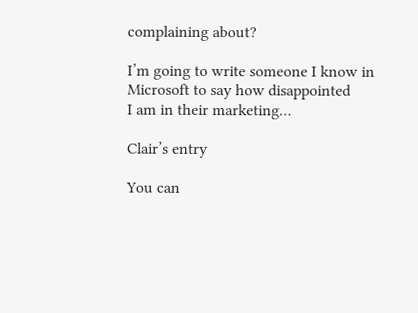complaining about?

I’m going to write someone I know in Microsoft to say how disappointed
I am in their marketing…

Clair’s entry

You can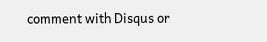comment with Disqus or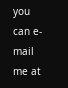you can e-mail me at